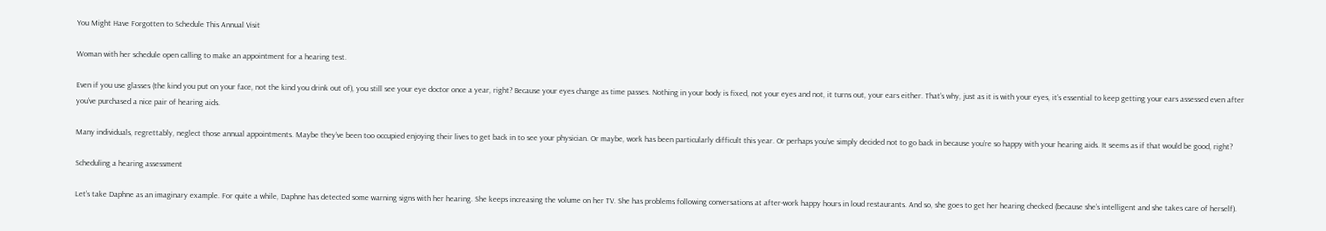You Might Have Forgotten to Schedule This Annual Visit

Woman with her schedule open calling to make an appointment for a hearing test.

Even if you use glasses (the kind you put on your face, not the kind you drink out of), you still see your eye doctor once a year, right? Because your eyes change as time passes. Nothing in your body is fixed, not your eyes and not, it turns out, your ears either. That’s why, just as it is with your eyes, it’s essential to keep getting your ears assessed even after you’ve purchased a nice pair of hearing aids.

Many individuals, regrettably, neglect those annual appointments. Maybe they’ve been too occupied enjoying their lives to get back in to see your physician. Or maybe, work has been particularly difficult this year. Or perhaps you’ve simply decided not to go back in because you’re so happy with your hearing aids. It seems as if that would be good, right?

Scheduling a hearing assessment

Let’s take Daphne as an imaginary example. For quite a while, Daphne has detected some warning signs with her hearing. She keeps increasing the volume on her TV. She has problems following conversations at after-work happy hours in loud restaurants. And so, she goes to get her hearing checked (because she’s intelligent and she takes care of herself).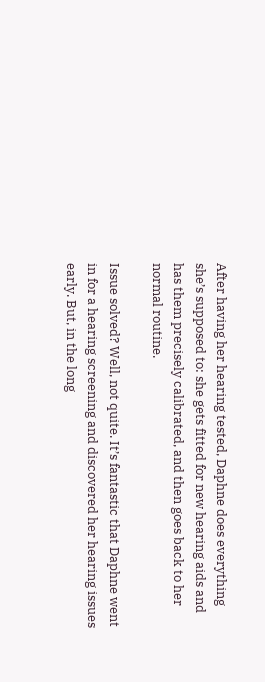After having her hearing tested, Daphne does everything she’s supposed to: she gets fitted for new hearing aids and has them precisely calibrated, and then goes back to her normal routine.

Issue solved? Well, not quite. It’s fantastic that Daphne went in for a hearing screening and discovered her hearing issues early. But, in the long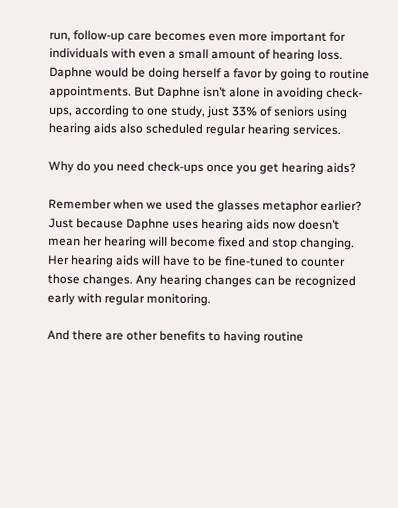run, follow-up care becomes even more important for individuals with even a small amount of hearing loss. Daphne would be doing herself a favor by going to routine appointments. But Daphne isn’t alone in avoiding check-ups, according to one study, just 33% of seniors using hearing aids also scheduled regular hearing services.

Why do you need check-ups once you get hearing aids?

Remember when we used the glasses metaphor earlier? Just because Daphne uses hearing aids now doesn’t mean her hearing will become fixed and stop changing. Her hearing aids will have to be fine-tuned to counter those changes. Any hearing changes can be recognized early with regular monitoring.

And there are other benefits to having routine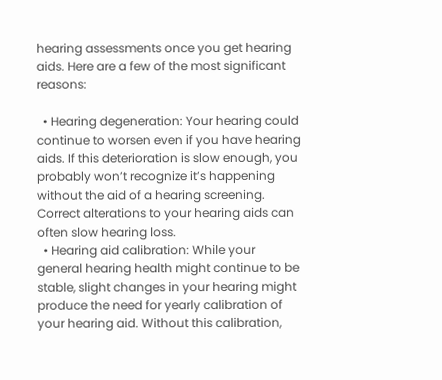hearing assessments once you get hearing aids. Here are a few of the most significant reasons:

  • Hearing degeneration: Your hearing could continue to worsen even if you have hearing aids. If this deterioration is slow enough, you probably won’t recognize it’s happening without the aid of a hearing screening. Correct alterations to your hearing aids can often slow hearing loss.
  • Hearing aid calibration: While your general hearing health might continue to be stable, slight changes in your hearing might produce the need for yearly calibration of your hearing aid. Without this calibration,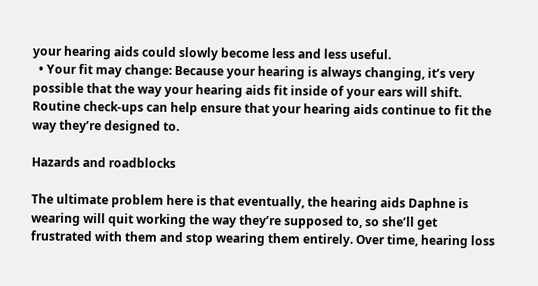your hearing aids could slowly become less and less useful.
  • Your fit may change: Because your hearing is always changing, it’s very possible that the way your hearing aids fit inside of your ears will shift. Routine check-ups can help ensure that your hearing aids continue to fit the way they’re designed to.

Hazards and roadblocks

The ultimate problem here is that eventually, the hearing aids Daphne is wearing will quit working the way they’re supposed to, so she’ll get frustrated with them and stop wearing them entirely. Over time, hearing loss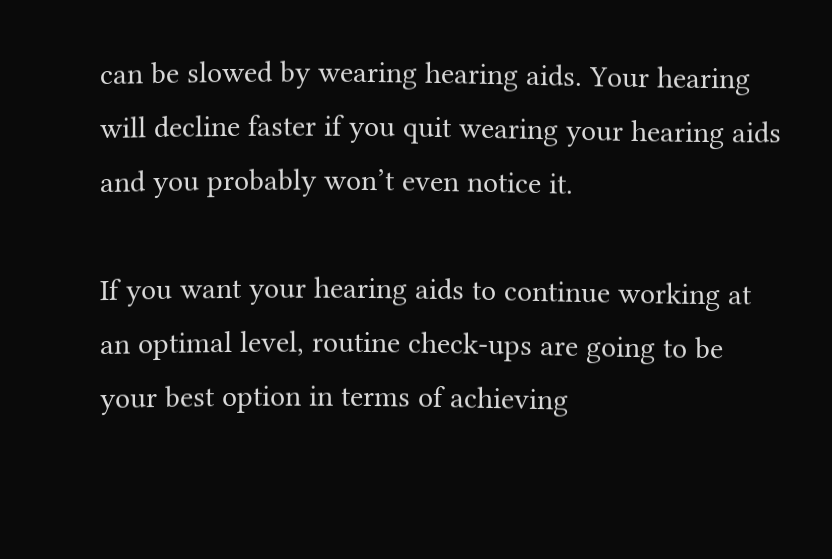can be slowed by wearing hearing aids. Your hearing will decline faster if you quit wearing your hearing aids and you probably won’t even notice it.

If you want your hearing aids to continue working at an optimal level, routine check-ups are going to be your best option in terms of achieving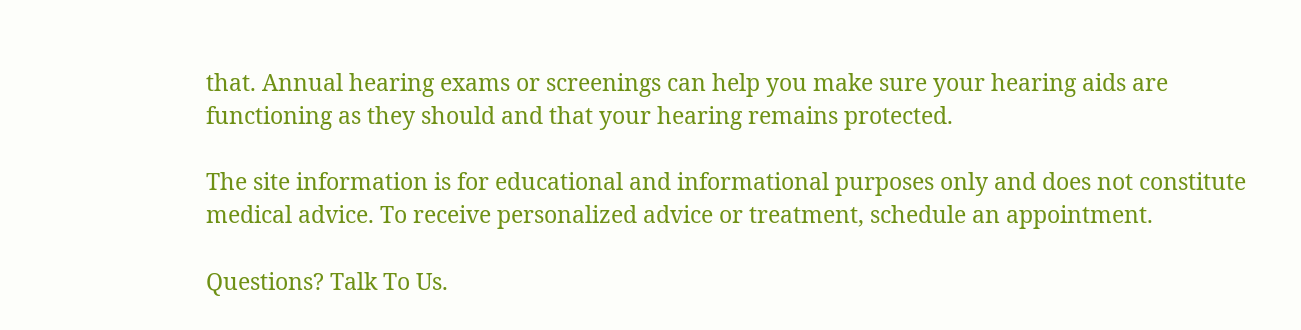that. Annual hearing exams or screenings can help you make sure your hearing aids are functioning as they should and that your hearing remains protected.

The site information is for educational and informational purposes only and does not constitute medical advice. To receive personalized advice or treatment, schedule an appointment.

Questions? Talk To Us.